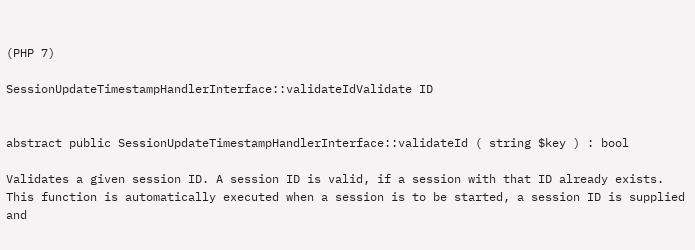(PHP 7)

SessionUpdateTimestampHandlerInterface::validateIdValidate ID


abstract public SessionUpdateTimestampHandlerInterface::validateId ( string $key ) : bool

Validates a given session ID. A session ID is valid, if a session with that ID already exists. This function is automatically executed when a session is to be started, a session ID is supplied and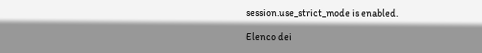session.use_strict_mode is enabled.

Elenco dei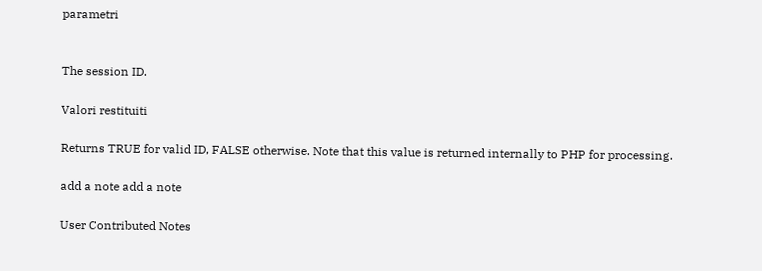parametri


The session ID.

Valori restituiti

Returns TRUE for valid ID, FALSE otherwise. Note that this value is returned internally to PHP for processing.

add a note add a note

User Contributed Notes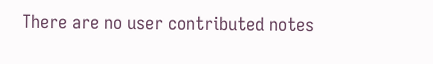There are no user contributed notes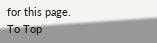for this page.
To Top